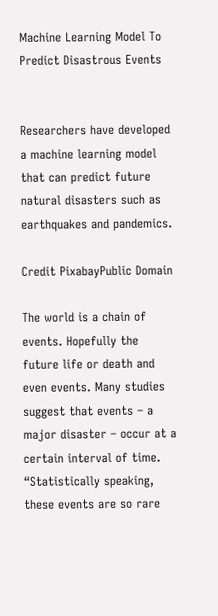Machine Learning Model To Predict Disastrous Events


Researchers have developed a machine learning model that can predict future natural disasters such as earthquakes and pandemics.

Credit PixabayPublic Domain

The world is a chain of events. Hopefully the future life or death and even events. Many studies suggest that events – a major disaster – occur at a certain interval of time. “Statistically speaking, these events are so rare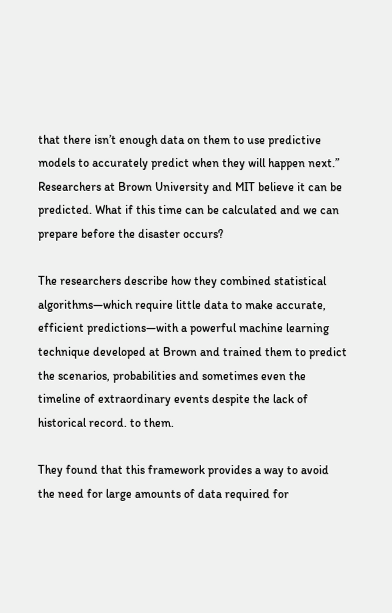that there isn’t enough data on them to use predictive models to accurately predict when they will happen next.” Researchers at Brown University and MIT believe it can be predicted. What if this time can be calculated and we can prepare before the disaster occurs?

The researchers describe how they combined statistical algorithms—which require little data to make accurate, efficient predictions—with a powerful machine learning technique developed at Brown and trained them to predict the scenarios, probabilities and sometimes even the timeline of extraordinary events despite the lack of historical record. to them.

They found that this framework provides a way to avoid the need for large amounts of data required for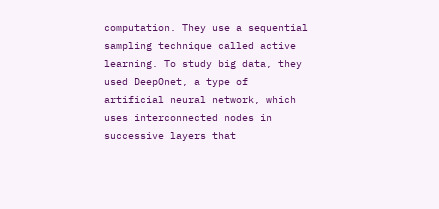computation. They use a sequential sampling technique called active learning. To study big data, they used DeepOnet, a type of artificial neural network, which uses interconnected nodes in successive layers that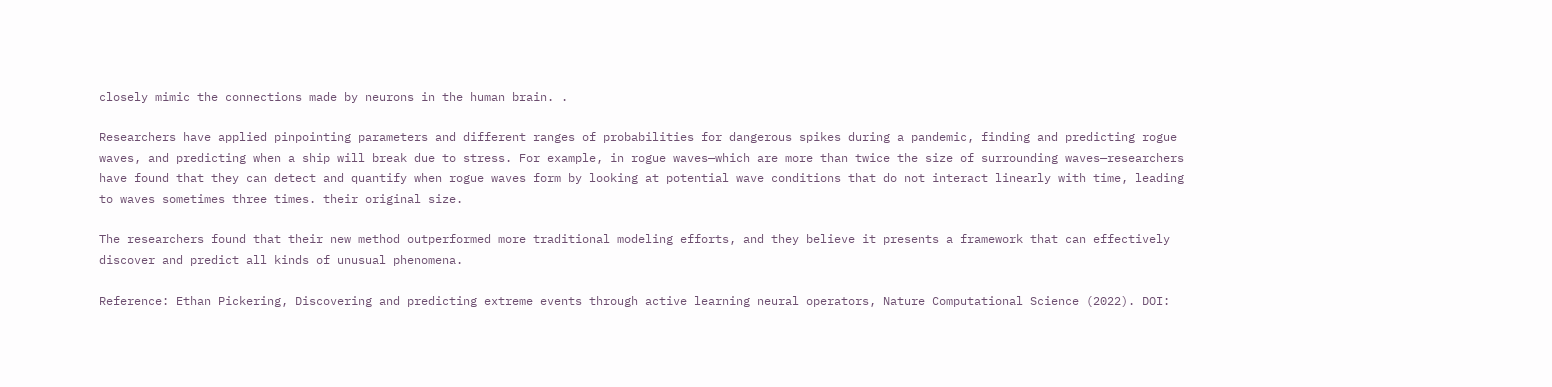closely mimic the connections made by neurons in the human brain. .

Researchers have applied pinpointing parameters and different ranges of probabilities for dangerous spikes during a pandemic, finding and predicting rogue waves, and predicting when a ship will break due to stress. For example, in rogue waves—which are more than twice the size of surrounding waves—researchers have found that they can detect and quantify when rogue waves form by looking at potential wave conditions that do not interact linearly with time, leading to waves sometimes three times. their original size.

The researchers found that their new method outperformed more traditional modeling efforts, and they believe it presents a framework that can effectively discover and predict all kinds of unusual phenomena.

Reference: Ethan Pickering, Discovering and predicting extreme events through active learning neural operators, Nature Computational Science (2022). DOI: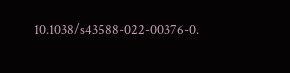10.1038/s43588-022-00376-0.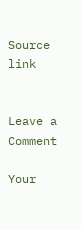Source link


Leave a Comment

Your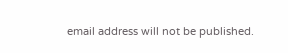email address will not be published.